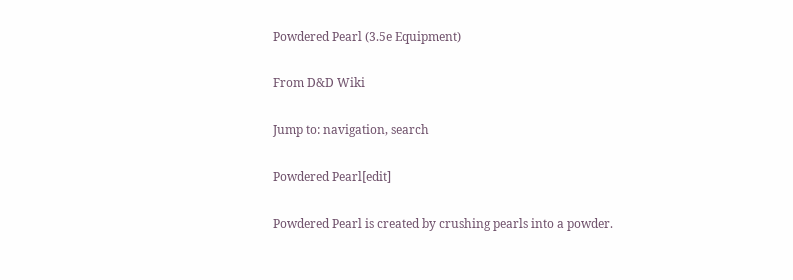Powdered Pearl (3.5e Equipment)

From D&D Wiki

Jump to: navigation, search

Powdered Pearl[edit]

Powdered Pearl is created by crushing pearls into a powder.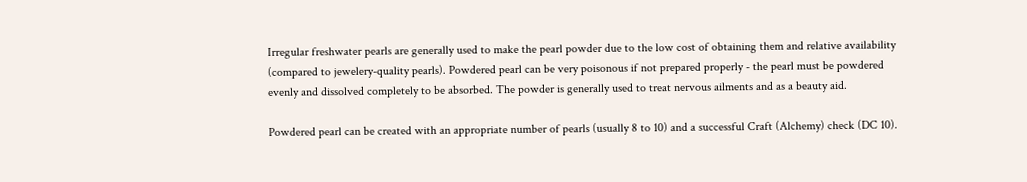Irregular freshwater pearls are generally used to make the pearl powder due to the low cost of obtaining them and relative availability (compared to jewelery-quality pearls). Powdered pearl can be very poisonous if not prepared properly - the pearl must be powdered evenly and dissolved completely to be absorbed. The powder is generally used to treat nervous ailments and as a beauty aid.

Powdered pearl can be created with an appropriate number of pearls (usually 8 to 10) and a successful Craft (Alchemy) check (DC 10).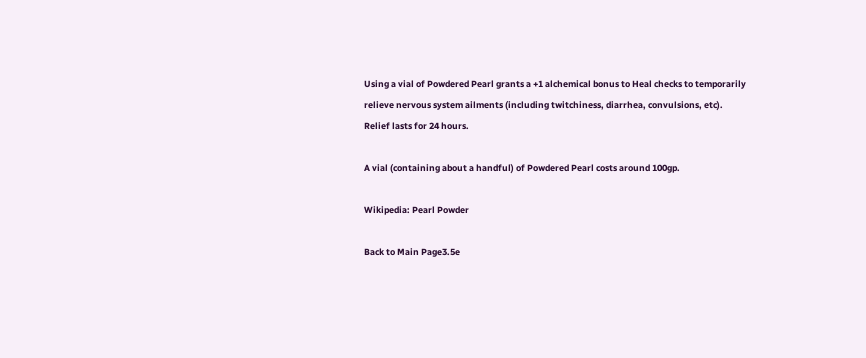Using a vial of Powdered Pearl grants a +1 alchemical bonus to Heal checks to temporarily relieve nervous system ailments (including twitchiness, diarrhea, convulsions, etc). Relief lasts for 24 hours.

A vial (containing about a handful) of Powdered Pearl costs around 100gp.

Wikipedia: Pearl Powder

Back to Main Page3.5e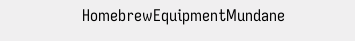HomebrewEquipmentMundane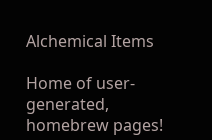Alchemical Items

Home of user-generated,
homebrew pages!